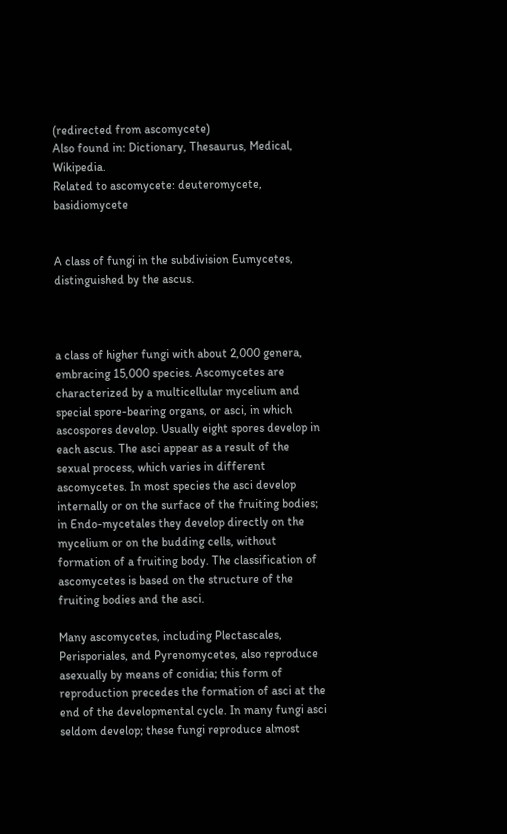(redirected from ascomycete)
Also found in: Dictionary, Thesaurus, Medical, Wikipedia.
Related to ascomycete: deuteromycete, basidiomycete


A class of fungi in the subdivision Eumycetes, distinguished by the ascus.



a class of higher fungi with about 2,000 genera, embracing 15,000 species. Ascomycetes are characterized by a multicellular mycelium and special spore-bearing organs, or asci, in which ascospores develop. Usually eight spores develop in each ascus. The asci appear as a result of the sexual process, which varies in different ascomycetes. In most species the asci develop internally or on the surface of the fruiting bodies; in Endo-mycetales they develop directly on the mycelium or on the budding cells, without formation of a fruiting body. The classification of ascomycetes is based on the structure of the fruiting bodies and the asci.

Many ascomycetes, including Plectascales, Perisporiales, and Pyrenomycetes, also reproduce asexually by means of conidia; this form of reproduction precedes the formation of asci at the end of the developmental cycle. In many fungi asci seldom develop; these fungi reproduce almost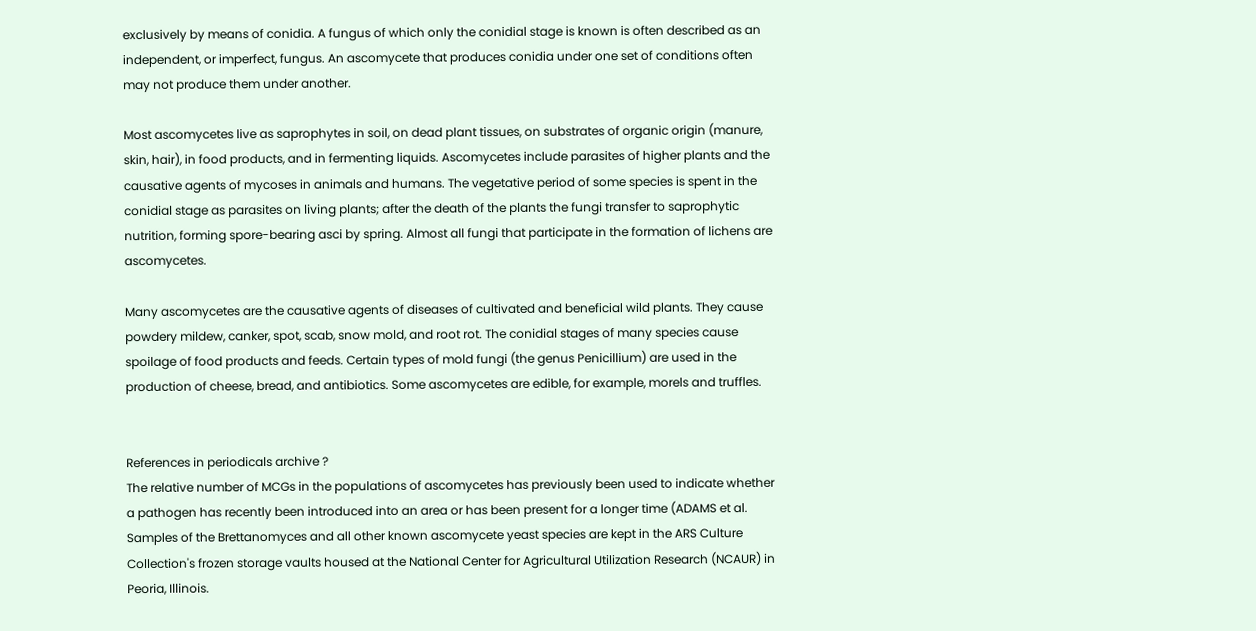exclusively by means of conidia. A fungus of which only the conidial stage is known is often described as an independent, or imperfect, fungus. An ascomycete that produces conidia under one set of conditions often may not produce them under another.

Most ascomycetes live as saprophytes in soil, on dead plant tissues, on substrates of organic origin (manure, skin, hair), in food products, and in fermenting liquids. Ascomycetes include parasites of higher plants and the causative agents of mycoses in animals and humans. The vegetative period of some species is spent in the conidial stage as parasites on living plants; after the death of the plants the fungi transfer to saprophytic nutrition, forming spore-bearing asci by spring. Almost all fungi that participate in the formation of lichens are ascomycetes.

Many ascomycetes are the causative agents of diseases of cultivated and beneficial wild plants. They cause powdery mildew, canker, spot, scab, snow mold, and root rot. The conidial stages of many species cause spoilage of food products and feeds. Certain types of mold fungi (the genus Penicillium) are used in the production of cheese, bread, and antibiotics. Some ascomycetes are edible, for example, morels and truffles.


References in periodicals archive ?
The relative number of MCGs in the populations of ascomycetes has previously been used to indicate whether a pathogen has recently been introduced into an area or has been present for a longer time (ADAMS et al.
Samples of the Brettanomyces and all other known ascomycete yeast species are kept in the ARS Culture Collection's frozen storage vaults housed at the National Center for Agricultural Utilization Research (NCAUR) in Peoria, Illinois.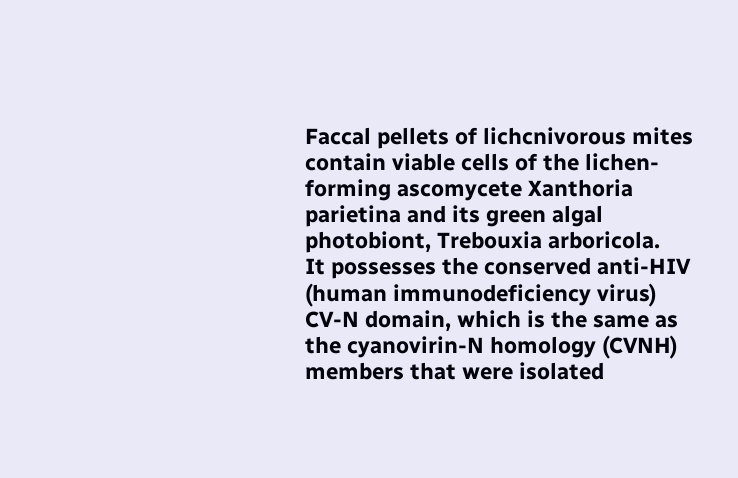Faccal pellets of lichcnivorous mites contain viable cells of the lichen-forming ascomycete Xanthoria parietina and its green algal photobiont, Trebouxia arboricola.
It possesses the conserved anti-HIV (human immunodeficiency virus) CV-N domain, which is the same as the cyanovirin-N homology (CVNH) members that were isolated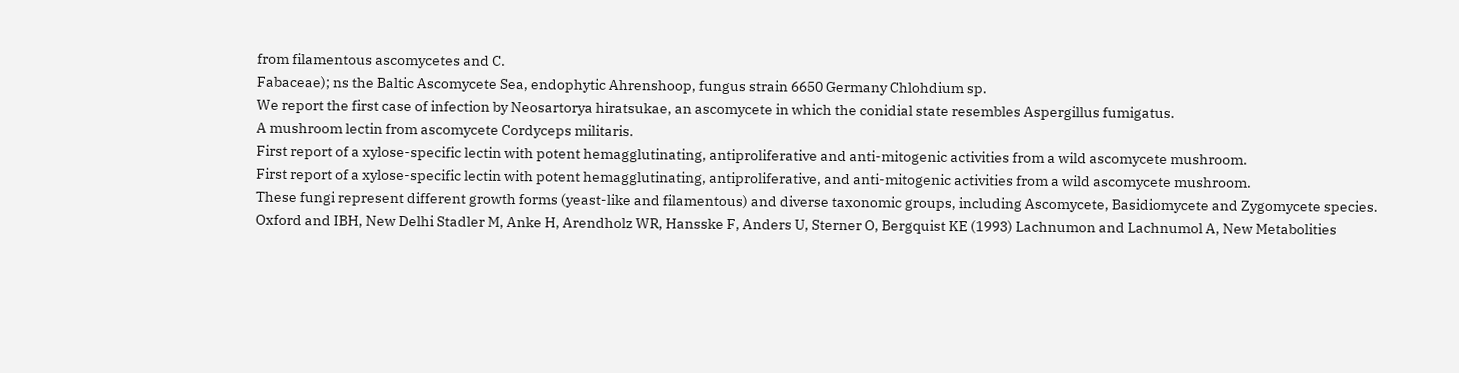from filamentous ascomycetes and C.
Fabaceae); ns the Baltic Ascomycete Sea, endophytic Ahrenshoop, fungus strain 6650 Germany Chlohdium sp.
We report the first case of infection by Neosartorya hiratsukae, an ascomycete in which the conidial state resembles Aspergillus fumigatus.
A mushroom lectin from ascomycete Cordyceps militaris.
First report of a xylose-specific lectin with potent hemagglutinating, antiproliferative and anti-mitogenic activities from a wild ascomycete mushroom.
First report of a xylose-specific lectin with potent hemagglutinating, antiproliferative, and anti-mitogenic activities from a wild ascomycete mushroom.
These fungi represent different growth forms (yeast-like and filamentous) and diverse taxonomic groups, including Ascomycete, Basidiomycete and Zygomycete species.
Oxford and IBH, New Delhi Stadler M, Anke H, Arendholz WR, Hansske F, Anders U, Sterner O, Bergquist KE (1993) Lachnumon and Lachnumol A, New Metabolities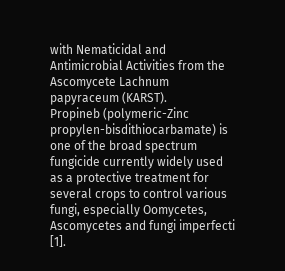with Nematicidal and Antimicrobial Activities from the Ascomycete Lachnum papyraceum (KARST).
Propineb (polymeric-Zinc propylen-bisdithiocarbamate) is one of the broad spectrum fungicide currently widely used as a protective treatment for several crops to control various fungi, especially Oomycetes, Ascomycetes and fungi imperfecti [1].